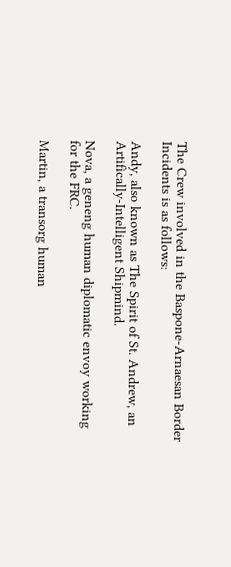The Crew involved in the Baspone-Arnaesan Border Incidents is as follows:

Andy, also known as The Spirit of St. Andrew, an Artifically-Intelligent Shipmind.

Nova, a geneng human diplomatic envoy working for the FRC.

Martin, a transorg human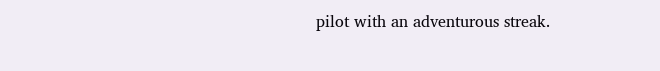pilot with an adventurous streak.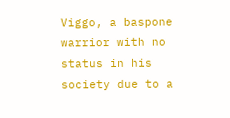Viggo, a baspone warrior with no status in his society due to a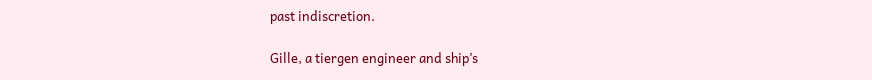past indiscretion.

Gille, a tiergen engineer and ship’s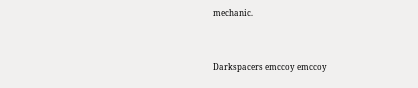mechanic.


Darkspacers emccoy emccoy